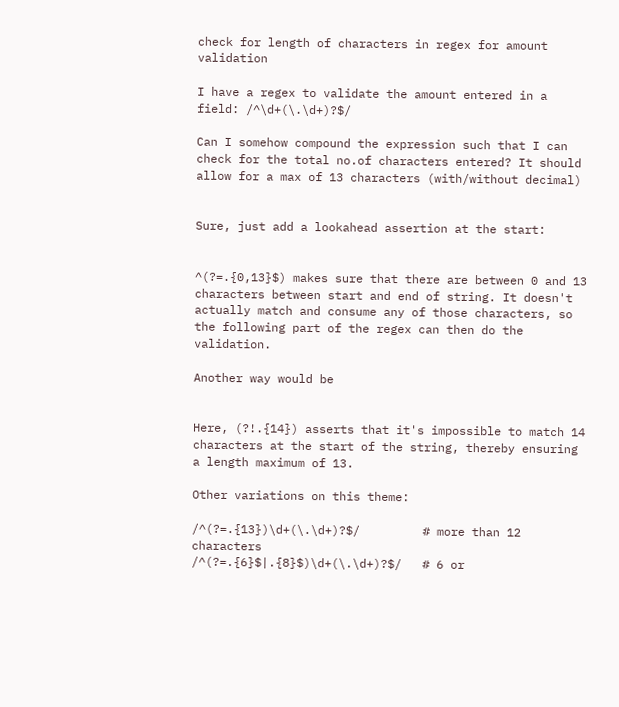check for length of characters in regex for amount validation

I have a regex to validate the amount entered in a field: /^\d+(\.\d+)?$/

Can I somehow compound the expression such that I can check for the total no.of characters entered? It should allow for a max of 13 characters (with/without decimal)


Sure, just add a lookahead assertion at the start:


^(?=.{0,13}$) makes sure that there are between 0 and 13 characters between start and end of string. It doesn't actually match and consume any of those characters, so the following part of the regex can then do the validation.

Another way would be


Here, (?!.{14}) asserts that it's impossible to match 14 characters at the start of the string, thereby ensuring a length maximum of 13.

Other variations on this theme:

/^(?=.{13})\d+(\.\d+)?$/         # more than 12 characters
/^(?=.{6}$|.{8}$)\d+(\.\d+)?$/   # 6 or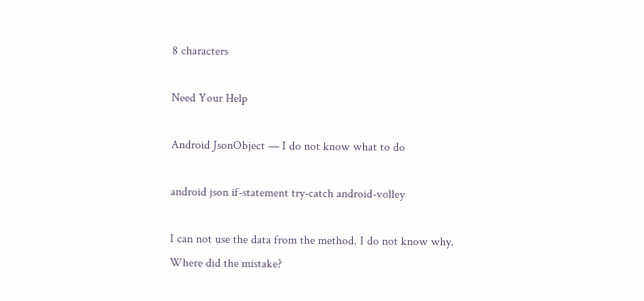8 characters

Need Your Help

Android JsonObject — I do not know what to do

android json if-statement try-catch android-volley

I can not use the data from the method. I do not know why. Where did the mistake?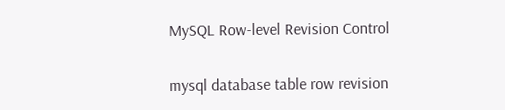MySQL Row-level Revision Control

mysql database table row revision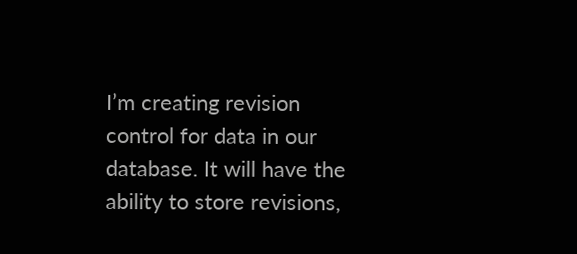I’m creating revision control for data in our database. It will have the ability to store revisions,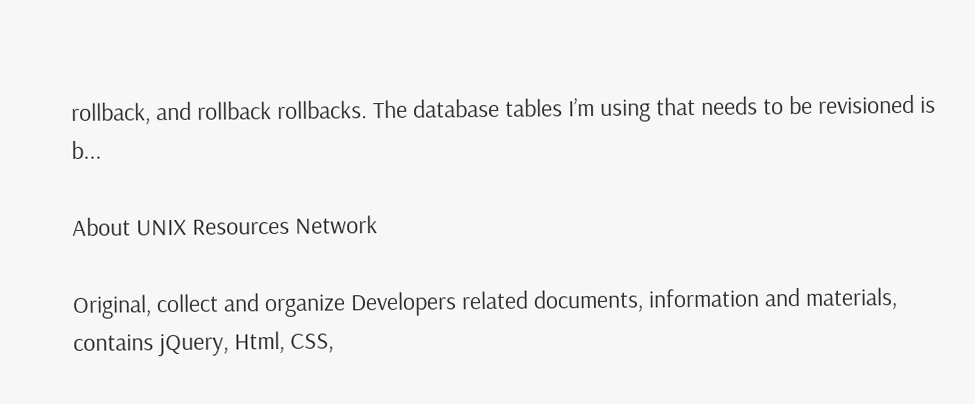rollback, and rollback rollbacks. The database tables I’m using that needs to be revisioned is b...

About UNIX Resources Network

Original, collect and organize Developers related documents, information and materials, contains jQuery, Html, CSS,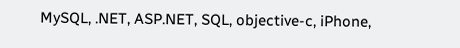MySQL, .NET, ASP.NET, SQL, objective-c, iPhone,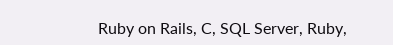Ruby on Rails, C, SQL Server, Ruby,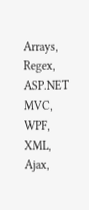Arrays, Regex, ASP.NET MVC, WPF, XML, Ajax,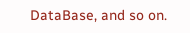DataBase, and so on.